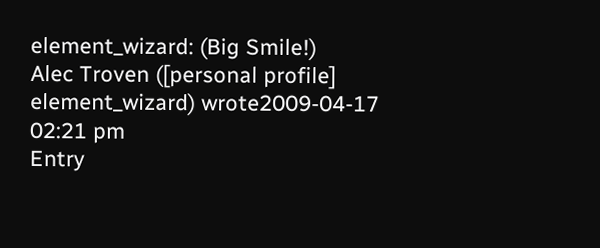element_wizard: (Big Smile!)
Alec Troven ([personal profile] element_wizard) wrote2009-04-17 02:21 pm
Entry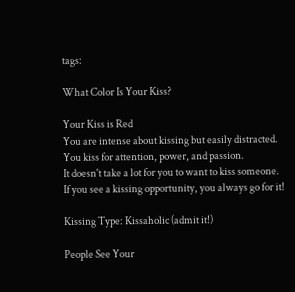tags:

What Color Is Your Kiss?

Your Kiss is Red
You are intense about kissing but easily distracted.
You kiss for attention, power, and passion.
It doesn't take a lot for you to want to kiss someone.
If you see a kissing opportunity, you always go for it!

Kissing Type: Kissaholic (admit it!)

People See Your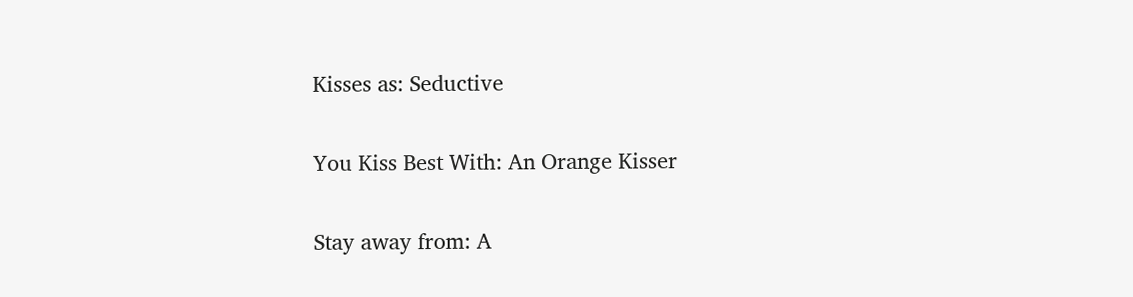Kisses as: Seductive

You Kiss Best With: An Orange Kisser

Stay away from: A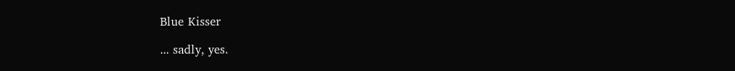Blue Kisser

... sadly, yes.